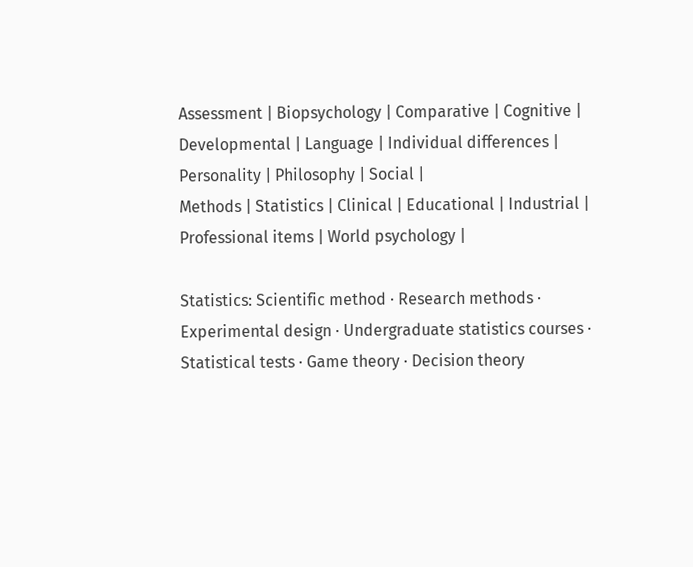Assessment | Biopsychology | Comparative | Cognitive | Developmental | Language | Individual differences | Personality | Philosophy | Social |
Methods | Statistics | Clinical | Educational | Industrial | Professional items | World psychology |

Statistics: Scientific method · Research methods · Experimental design · Undergraduate statistics courses · Statistical tests · Game theory · Decision theory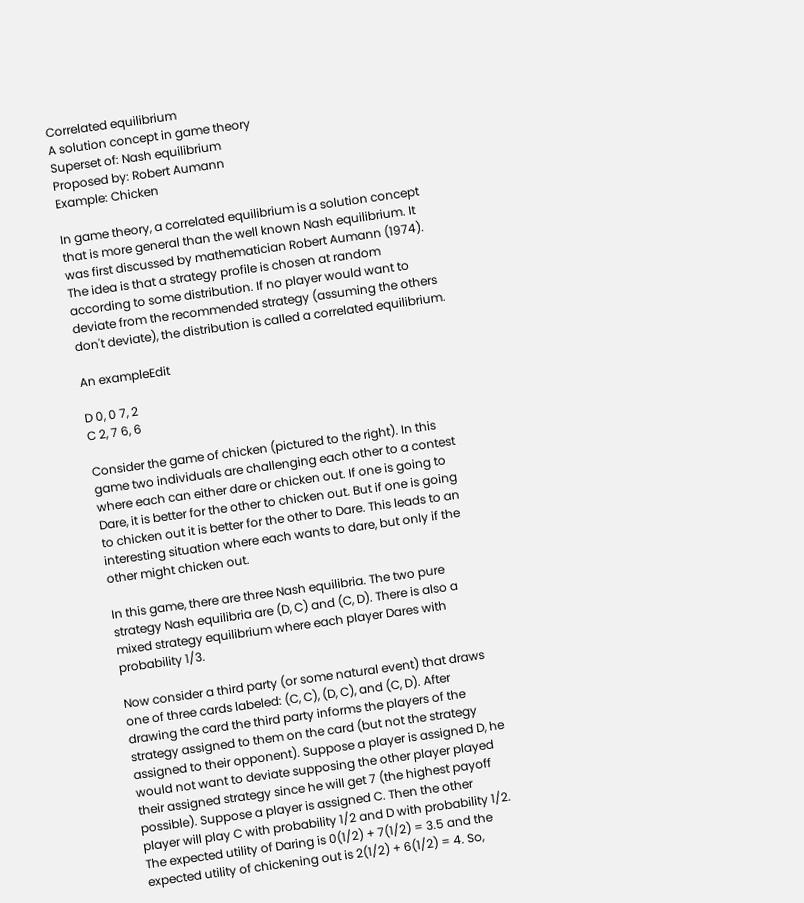Correlated equilibrium
A solution concept in game theory
Superset of: Nash equilibrium
Proposed by: Robert Aumann
Example: Chicken

In game theory, a correlated equilibrium is a solution concept that is more general than the well known Nash equilibrium. It was first discussed by mathematician Robert Aumann (1974). The idea is that a strategy profile is chosen at random according to some distribution. If no player would want to deviate from the recommended strategy (assuming the others don't deviate), the distribution is called a correlated equilibrium.

An exampleEdit

D 0, 0 7, 2
C 2, 7 6, 6

Consider the game of chicken (pictured to the right). In this game two individuals are challenging each other to a contest where each can either dare or chicken out. If one is going to Dare, it is better for the other to chicken out. But if one is going to chicken out it is better for the other to Dare. This leads to an interesting situation where each wants to dare, but only if the other might chicken out.

In this game, there are three Nash equilibria. The two pure strategy Nash equilibria are (D, C) and (C, D). There is also a mixed strategy equilibrium where each player Dares with probability 1/3.

Now consider a third party (or some natural event) that draws one of three cards labeled: (C, C), (D, C), and (C, D). After drawing the card the third party informs the players of the strategy assigned to them on the card (but not the strategy assigned to their opponent). Suppose a player is assigned D, he would not want to deviate supposing the other player played their assigned strategy since he will get 7 (the highest payoff possible). Suppose a player is assigned C. Then the other player will play C with probability 1/2 and D with probability 1/2. The expected utility of Daring is 0(1/2) + 7(1/2) = 3.5 and the expected utility of chickening out is 2(1/2) + 6(1/2) = 4. So,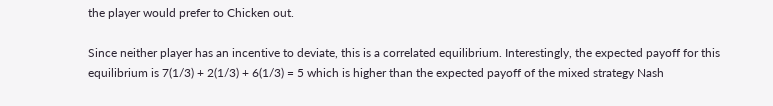the player would prefer to Chicken out.

Since neither player has an incentive to deviate, this is a correlated equilibrium. Interestingly, the expected payoff for this equilibrium is 7(1/3) + 2(1/3) + 6(1/3) = 5 which is higher than the expected payoff of the mixed strategy Nash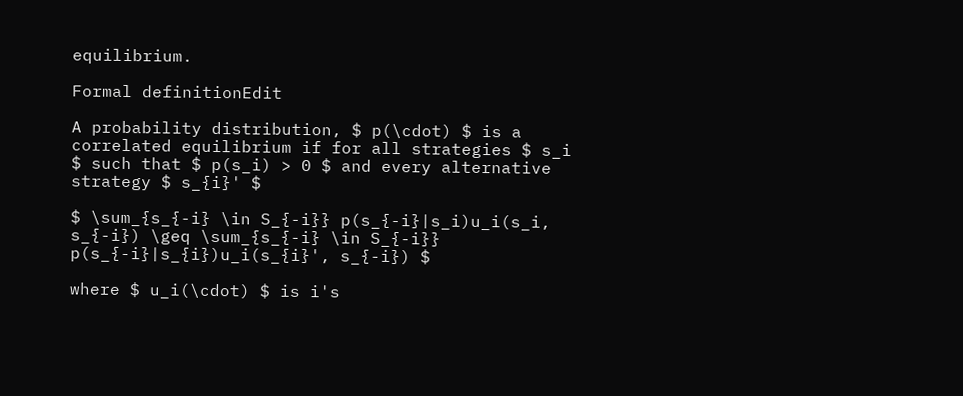equilibrium.

Formal definitionEdit

A probability distribution, $ p(\cdot) $ is a correlated equilibrium if for all strategies $ s_i $ such that $ p(s_i) > 0 $ and every alternative strategy $ s_{i}' $

$ \sum_{s_{-i} \in S_{-i}} p(s_{-i}|s_i)u_i(s_i, s_{-i}) \geq \sum_{s_{-i} \in S_{-i}} p(s_{-i}|s_{i})u_i(s_{i}', s_{-i}) $

where $ u_i(\cdot) $ is i's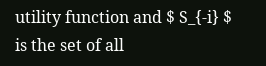utility function and $ S_{-i} $ is the set of all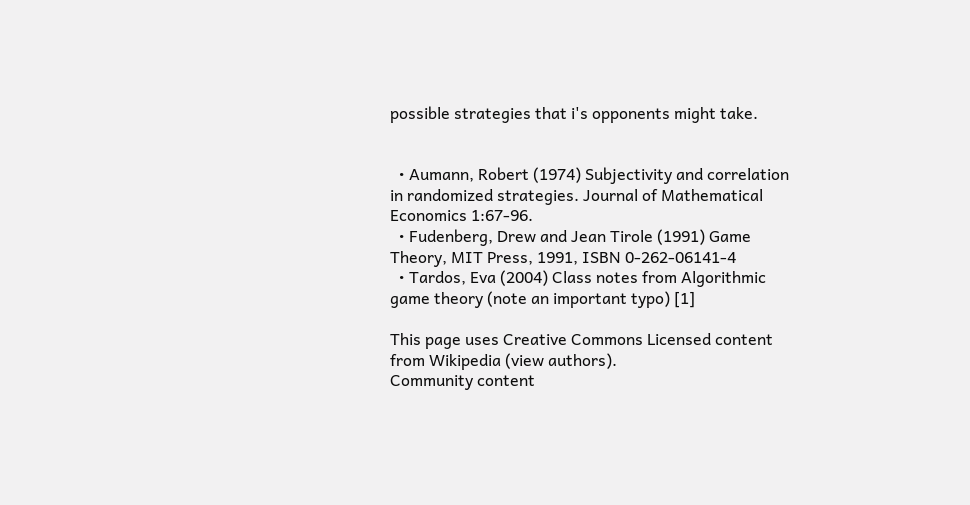possible strategies that i's opponents might take.


  • Aumann, Robert (1974) Subjectivity and correlation in randomized strategies. Journal of Mathematical Economics 1:67-96.
  • Fudenberg, Drew and Jean Tirole (1991) Game Theory, MIT Press, 1991, ISBN 0-262-06141-4
  • Tardos, Eva (2004) Class notes from Algorithmic game theory (note an important typo) [1]

This page uses Creative Commons Licensed content from Wikipedia (view authors).
Community content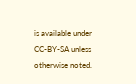is available under CC-BY-SA unless otherwise noted.